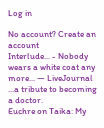Log in

No account? Create an account
Interlude... - Nobody wears a white coat any more... — LiveJournal
...a tribute to becoming a doctor.
Euchre on Taika: My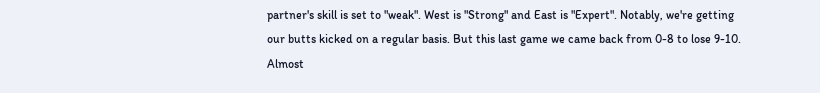partner's skill is set to "weak". West is "Strong" and East is "Expert". Notably, we're getting our butts kicked on a regular basis. But this last game we came back from 0-8 to lose 9-10. Almost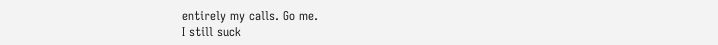entirely my calls. Go me.
I still suck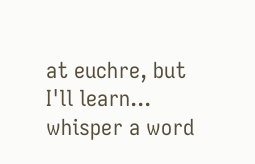at euchre, but I'll learn...
whisper a word